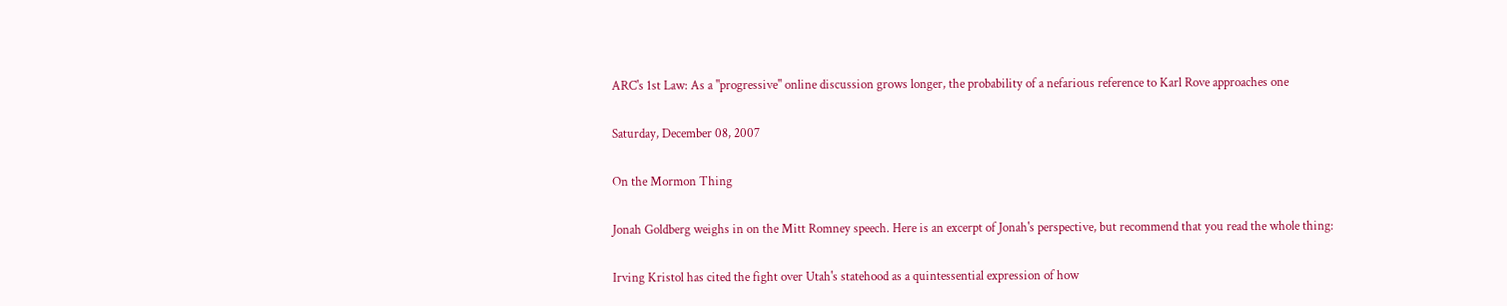ARC's 1st Law: As a "progressive" online discussion grows longer, the probability of a nefarious reference to Karl Rove approaches one

Saturday, December 08, 2007

On the Mormon Thing

Jonah Goldberg weighs in on the Mitt Romney speech. Here is an excerpt of Jonah's perspective, but recommend that you read the whole thing:

Irving Kristol has cited the fight over Utah's statehood as a quintessential expression of how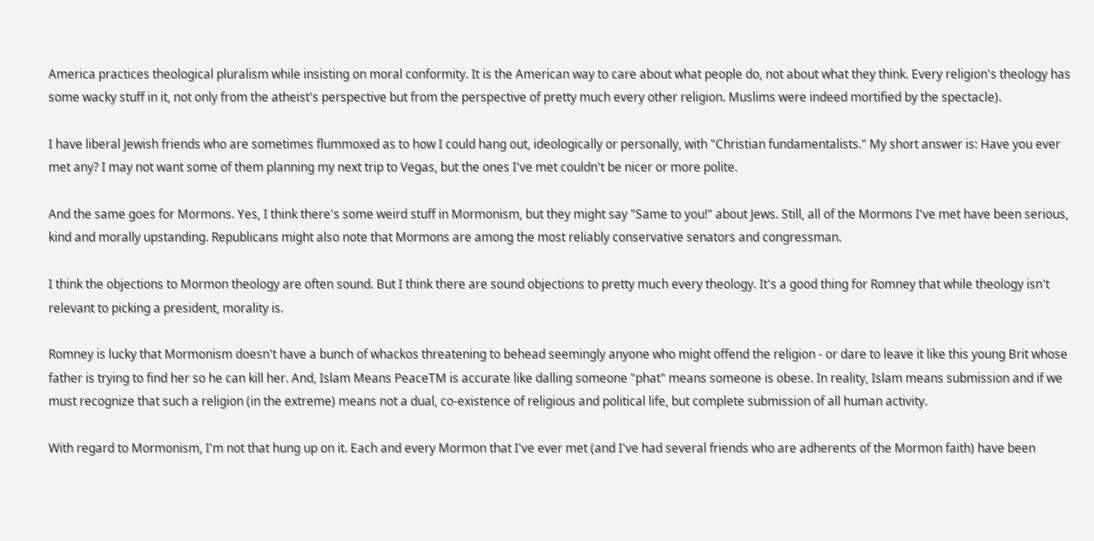America practices theological pluralism while insisting on moral conformity. It is the American way to care about what people do, not about what they think. Every religion's theology has some wacky stuff in it, not only from the atheist's perspective but from the perspective of pretty much every other religion. Muslims were indeed mortified by the spectacle).

I have liberal Jewish friends who are sometimes flummoxed as to how I could hang out, ideologically or personally, with "Christian fundamentalists." My short answer is: Have you ever met any? I may not want some of them planning my next trip to Vegas, but the ones I've met couldn't be nicer or more polite.

And the same goes for Mormons. Yes, I think there's some weird stuff in Mormonism, but they might say "Same to you!" about Jews. Still, all of the Mormons I've met have been serious, kind and morally upstanding. Republicans might also note that Mormons are among the most reliably conservative senators and congressman.

I think the objections to Mormon theology are often sound. But I think there are sound objections to pretty much every theology. It's a good thing for Romney that while theology isn't relevant to picking a president, morality is.

Romney is lucky that Mormonism doesn't have a bunch of whackos threatening to behead seemingly anyone who might offend the religion - or dare to leave it like this young Brit whose father is trying to find her so he can kill her. And, Islam Means PeaceTM is accurate like dalling someone "phat" means someone is obese. In reality, Islam means submission and if we must recognize that such a religion (in the extreme) means not a dual, co-existence of religious and political life, but complete submission of all human activity.

With regard to Mormonism, I'm not that hung up on it. Each and every Mormon that I've ever met (and I've had several friends who are adherents of the Mormon faith) have been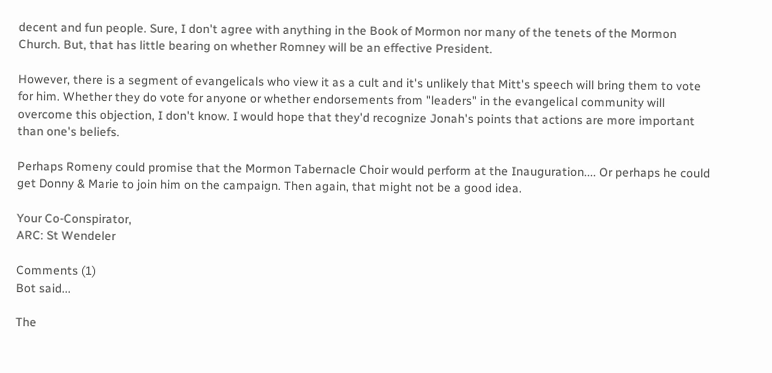decent and fun people. Sure, I don't agree with anything in the Book of Mormon nor many of the tenets of the Mormon Church. But, that has little bearing on whether Romney will be an effective President.

However, there is a segment of evangelicals who view it as a cult and it's unlikely that Mitt's speech will bring them to vote for him. Whether they do vote for anyone or whether endorsements from "leaders" in the evangelical community will overcome this objection, I don't know. I would hope that they'd recognize Jonah's points that actions are more important than one's beliefs.

Perhaps Romeny could promise that the Mormon Tabernacle Choir would perform at the Inauguration.... Or perhaps he could get Donny & Marie to join him on the campaign. Then again, that might not be a good idea.

Your Co-Conspirator,
ARC: St Wendeler

Comments (1)
Bot said...

The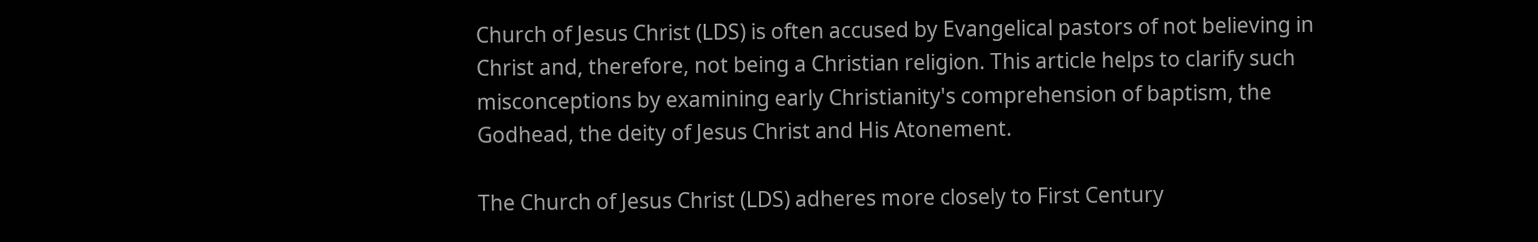Church of Jesus Christ (LDS) is often accused by Evangelical pastors of not believing in Christ and, therefore, not being a Christian religion. This article helps to clarify such misconceptions by examining early Christianity's comprehension of baptism, the Godhead, the deity of Jesus Christ and His Atonement.

The Church of Jesus Christ (LDS) adheres more closely to First Century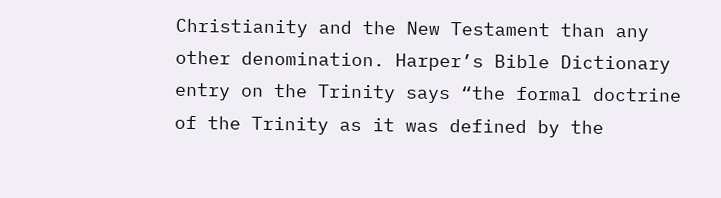Christianity and the New Testament than any other denomination. Harper’s Bible Dictionary entry on the Trinity says “the formal doctrine of the Trinity as it was defined by the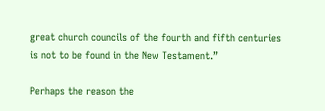great church councils of the fourth and fifth centuries is not to be found in the New Testament.”

Perhaps the reason the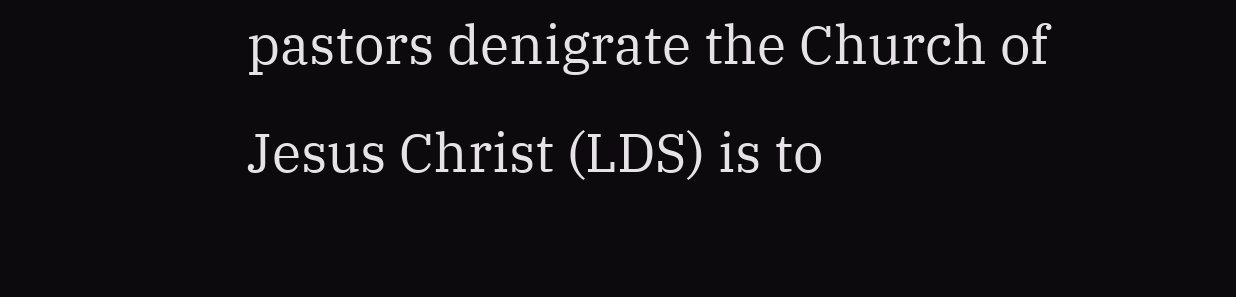pastors denigrate the Church of Jesus Christ (LDS) is to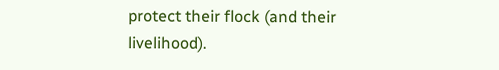protect their flock (and their livelihood).